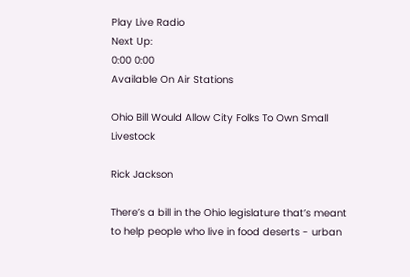Play Live Radio
Next Up:
0:00 0:00
Available On Air Stations

Ohio Bill Would Allow City Folks To Own Small Livestock

Rick Jackson

There’s a bill in the Ohio legislature that’s meant to help people who live in food deserts - urban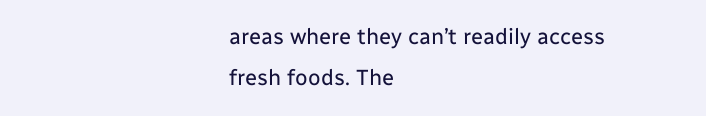areas where they can’t readily access fresh foods. The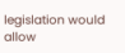legislation would allow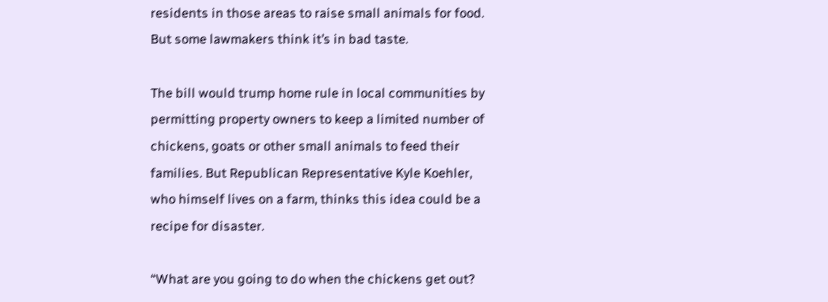residents in those areas to raise small animals for food. But some lawmakers think it’s in bad taste.

The bill would trump home rule in local communities by permitting property owners to keep a limited number of chickens, goats or other small animals to feed their families. But Republican Representative Kyle Koehler, who himself lives on a farm, thinks this idea could be a recipe for disaster.

“What are you going to do when the chickens get out?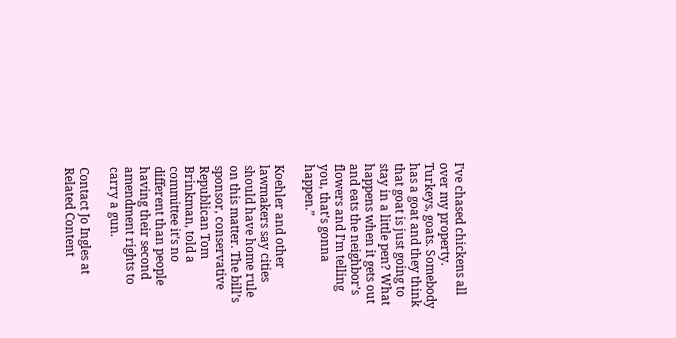I’ve chased chickens all over my property. Turkeys, goats. Somebody has a goat and they think that goat is just going to stay in a little pen? What happens when it gets out and eats the neighbor’s flowers and I’m telling you, that’s gonna happen.”

Koehler and other lawmakers say cities should have home rule on this matter. The bill’s sponsor, conservative Republican Tom Brinkman, told a committee it’s no different than people having their second amendment rights to carry a gun.

Contact Jo Ingles at
Related Content